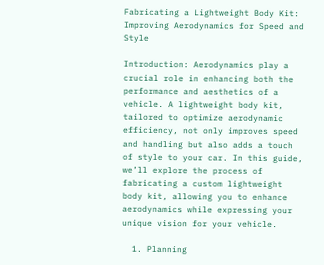Fabricating a Lightweight Body Kit: Improving Aerodynamics for Speed and Style

Introduction: Aerodynamics play a crucial role in enhancing both the performance and aesthetics of a vehicle. A lightweight body kit, tailored to optimize aerodynamic efficiency, not only improves speed and handling but also adds a touch of style to your car. In this guide, we’ll explore the process of fabricating a custom lightweight body kit, allowing you to enhance aerodynamics while expressing your unique vision for your vehicle.

  1. Planning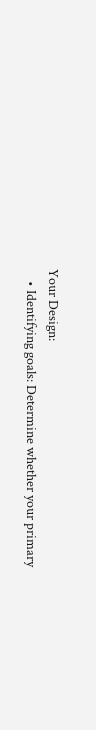Your Design:
    • Identifying goals: Determine whether your primary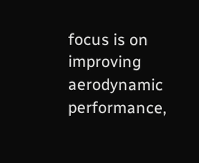focus is on improving aerodynamic performance,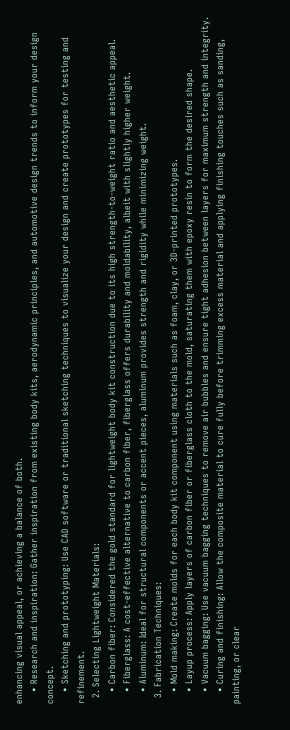enhancing visual appeal, or achieving a balance of both.
    • Research and inspiration: Gather inspiration from existing body kits, aerodynamic principles, and automotive design trends to inform your design concept.
    • Sketching and prototyping: Use CAD software or traditional sketching techniques to visualize your design and create prototypes for testing and refinement.
  2. Selecting Lightweight Materials:
    • Carbon fiber: Considered the gold standard for lightweight body kit construction due to its high strength-to-weight ratio and aesthetic appeal.
    • Fiberglass: A cost-effective alternative to carbon fiber, fiberglass offers durability and moldability, albeit with slightly higher weight.
    • Aluminum: Ideal for structural components or accent pieces, aluminum provides strength and rigidity while minimizing weight.
  3. Fabrication Techniques:
    • Mold making: Create molds for each body kit component using materials such as foam, clay, or 3D-printed prototypes.
    • Layup process: Apply layers of carbon fiber or fiberglass cloth to the mold, saturating them with epoxy resin to form the desired shape.
    • Vacuum bagging: Use vacuum bagging techniques to remove air bubbles and ensure tight adhesion between layers for maximum strength and integrity.
    • Curing and finishing: Allow the composite material to cure fully before trimming excess material and applying finishing touches such as sanding, painting, or clear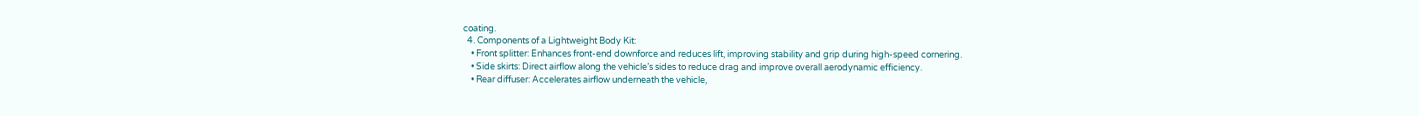coating.
  4. Components of a Lightweight Body Kit:
    • Front splitter: Enhances front-end downforce and reduces lift, improving stability and grip during high-speed cornering.
    • Side skirts: Direct airflow along the vehicle’s sides to reduce drag and improve overall aerodynamic efficiency.
    • Rear diffuser: Accelerates airflow underneath the vehicle,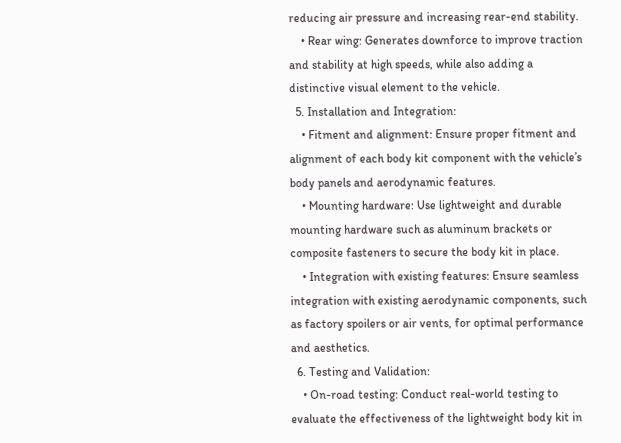reducing air pressure and increasing rear-end stability.
    • Rear wing: Generates downforce to improve traction and stability at high speeds, while also adding a distinctive visual element to the vehicle.
  5. Installation and Integration:
    • Fitment and alignment: Ensure proper fitment and alignment of each body kit component with the vehicle’s body panels and aerodynamic features.
    • Mounting hardware: Use lightweight and durable mounting hardware such as aluminum brackets or composite fasteners to secure the body kit in place.
    • Integration with existing features: Ensure seamless integration with existing aerodynamic components, such as factory spoilers or air vents, for optimal performance and aesthetics.
  6. Testing and Validation:
    • On-road testing: Conduct real-world testing to evaluate the effectiveness of the lightweight body kit in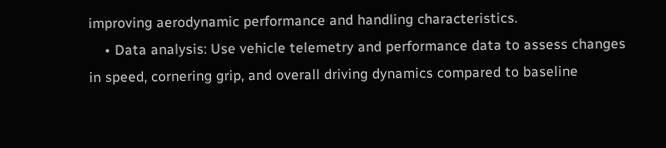improving aerodynamic performance and handling characteristics.
    • Data analysis: Use vehicle telemetry and performance data to assess changes in speed, cornering grip, and overall driving dynamics compared to baseline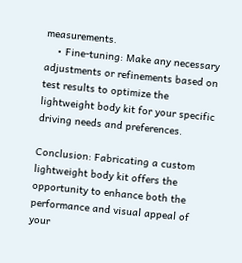measurements.
    • Fine-tuning: Make any necessary adjustments or refinements based on test results to optimize the lightweight body kit for your specific driving needs and preferences.

Conclusion: Fabricating a custom lightweight body kit offers the opportunity to enhance both the performance and visual appeal of your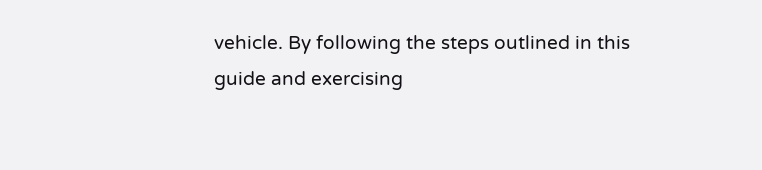vehicle. By following the steps outlined in this guide and exercising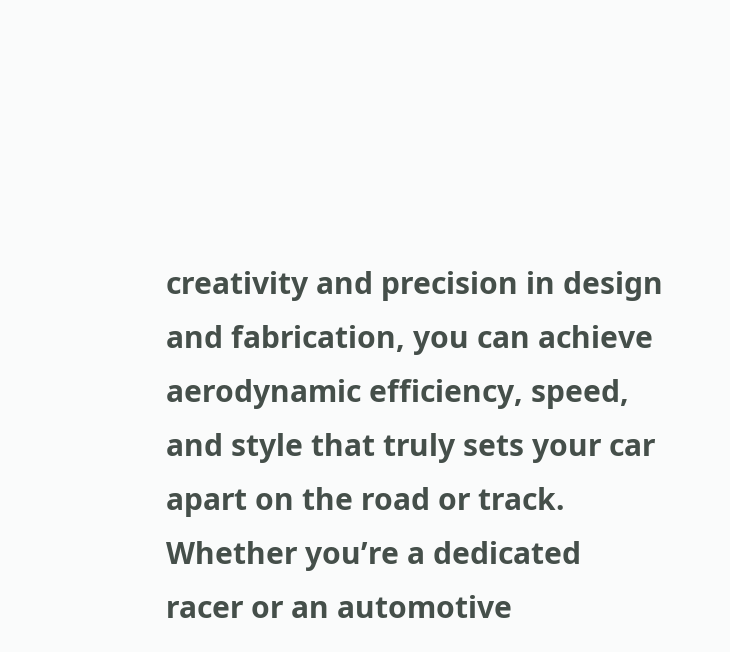creativity and precision in design and fabrication, you can achieve aerodynamic efficiency, speed, and style that truly sets your car apart on the road or track. Whether you’re a dedicated racer or an automotive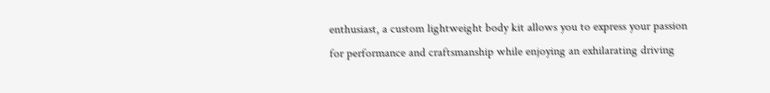enthusiast, a custom lightweight body kit allows you to express your passion for performance and craftsmanship while enjoying an exhilarating driving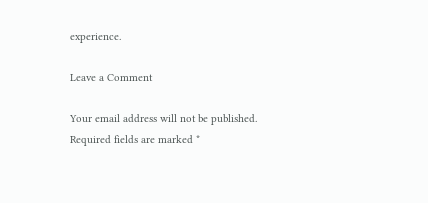experience.

Leave a Comment

Your email address will not be published. Required fields are marked *